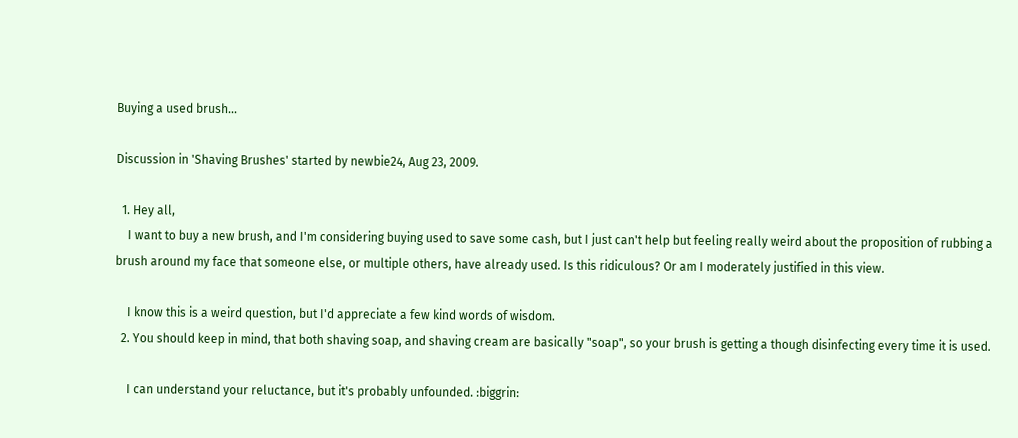Buying a used brush...

Discussion in 'Shaving Brushes' started by newbie24, Aug 23, 2009.

  1. Hey all,
    I want to buy a new brush, and I'm considering buying used to save some cash, but I just can't help but feeling really weird about the proposition of rubbing a brush around my face that someone else, or multiple others, have already used. Is this ridiculous? Or am I moderately justified in this view.

    I know this is a weird question, but I'd appreciate a few kind words of wisdom.
  2. You should keep in mind, that both shaving soap, and shaving cream are basically "soap", so your brush is getting a though disinfecting every time it is used.

    I can understand your reluctance, but it's probably unfounded. :biggrin: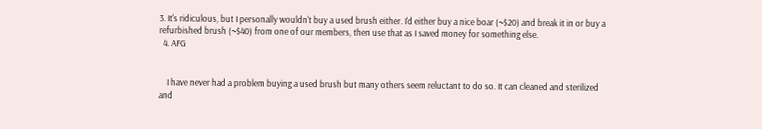3. It's ridiculous, but I personally wouldn't buy a used brush either. I'd either buy a nice boar (~$20) and break it in or buy a refurbished brush (~$40) from one of our members, then use that as I saved money for something else.
  4. AFG


    I have never had a problem buying a used brush but many others seem reluctant to do so. It can cleaned and sterilized and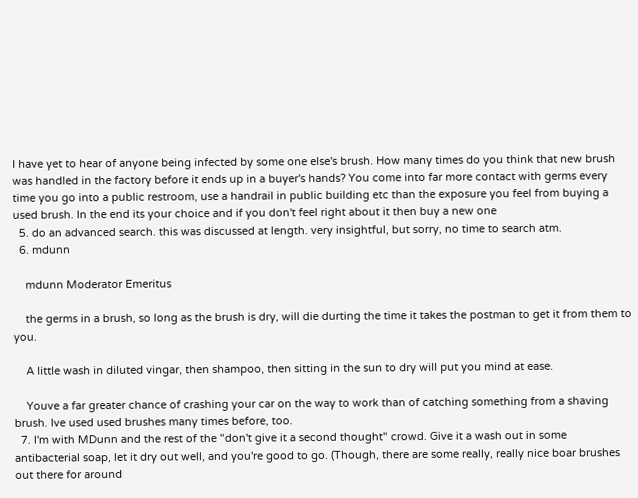I have yet to hear of anyone being infected by some one else's brush. How many times do you think that new brush was handled in the factory before it ends up in a buyer's hands? You come into far more contact with germs every time you go into a public restroom, use a handrail in public building etc than the exposure you feel from buying a used brush. In the end its your choice and if you don't feel right about it then buy a new one
  5. do an advanced search. this was discussed at length. very insightful, but sorry, no time to search atm.
  6. mdunn

    mdunn Moderator Emeritus

    the germs in a brush, so long as the brush is dry, will die durting the time it takes the postman to get it from them to you.

    A little wash in diluted vingar, then shampoo, then sitting in the sun to dry will put you mind at ease.

    Youve a far greater chance of crashing your car on the way to work than of catching something from a shaving brush. Ive used used brushes many times before, too.
  7. I'm with MDunn and the rest of the "don't give it a second thought" crowd. Give it a wash out in some antibacterial soap, let it dry out well, and you're good to go. (Though, there are some really, really nice boar brushes out there for around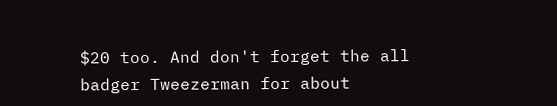$20 too. And don't forget the all badger Tweezerman for about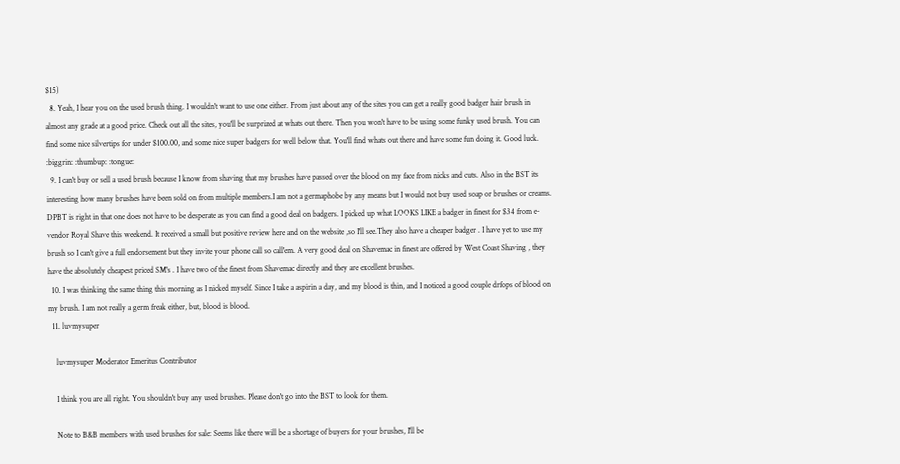$15)
  8. Yeah, I hear you on the used brush thing. I wouldn't want to use one either. From just about any of the sites you can get a really good badger hair brush in almost any grade at a good price. Check out all the sites, you'll be surprized at whats out there. Then you won't have to be using some funky used brush. You can find some nice silvertips for under $100.00, and some nice super badgers for well below that. You'll find whats out there and have some fun doing it. Good luck. :biggrin: :thumbup: :tongue:
  9. I can't buy or sell a used brush because I know from shaving that my brushes have passed over the blood on my face from nicks and cuts. Also in the BST its interesting how many brushes have been sold on from multiple members.I am not a germaphobe by any means but I would not buy used soap or brushes or creams. DPBT is right in that one does not have to be desperate as you can find a good deal on badgers. I picked up what LOOKS LIKE a badger in finest for $34 from e-vendor Royal Shave this weekend. It received a small but positive review here and on the website ,so I'll see.They also have a cheaper badger . I have yet to use my brush so I can't give a full endorsement but they invite your phone call so call'em. A very good deal on Shavemac in finest are offered by West Coast Shaving , they have the absolutely cheapest priced SM's . I have two of the finest from Shavemac directly and they are excellent brushes.
  10. I was thinking the same thing this morning as I nicked myself. Since I take a aspirin a day, and my blood is thin, and I noticed a good couple drfops of blood on my brush. I am not really a germ freak either, but, blood is blood.
  11. luvmysuper

    luvmysuper Moderator Emeritus Contributor

    I think you are all right. You shouldn't buy any used brushes. Please don't go into the BST to look for them.

    Note to B&B members with used brushes for sale: Seems like there will be a shortage of buyers for your brushes, I'll be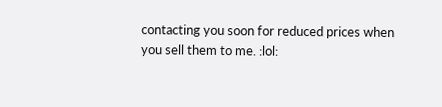contacting you soon for reduced prices when you sell them to me. :lol: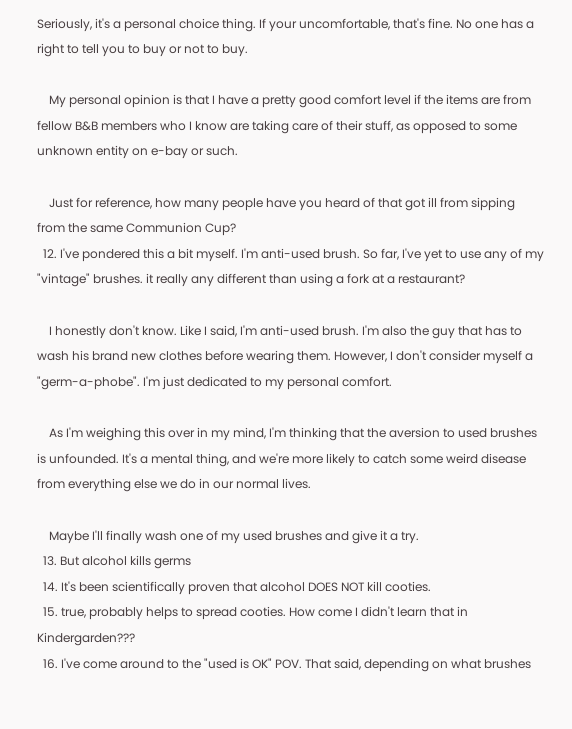Seriously, it's a personal choice thing. If your uncomfortable, that's fine. No one has a right to tell you to buy or not to buy.

    My personal opinion is that I have a pretty good comfort level if the items are from fellow B&B members who I know are taking care of their stuff, as opposed to some unknown entity on e-bay or such.

    Just for reference, how many people have you heard of that got ill from sipping from the same Communion Cup?
  12. I've pondered this a bit myself. I'm anti-used brush. So far, I've yet to use any of my "vintage" brushes. it really any different than using a fork at a restaurant?

    I honestly don't know. Like I said, I'm anti-used brush. I'm also the guy that has to wash his brand new clothes before wearing them. However, I don't consider myself a "germ-a-phobe". I'm just dedicated to my personal comfort.

    As I'm weighing this over in my mind, I'm thinking that the aversion to used brushes is unfounded. It's a mental thing, and we're more likely to catch some weird disease from everything else we do in our normal lives.

    Maybe I'll finally wash one of my used brushes and give it a try.
  13. But alcohol kills germs
  14. It's been scientifically proven that alcohol DOES NOT kill cooties.
  15. true, probably helps to spread cooties. How come I didn't learn that in Kindergarden???
  16. I've come around to the "used is OK" POV. That said, depending on what brushes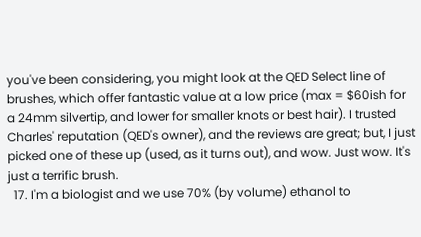you've been considering, you might look at the QED Select line of brushes, which offer fantastic value at a low price (max = $60ish for a 24mm silvertip, and lower for smaller knots or best hair). I trusted Charles' reputation (QED's owner), and the reviews are great; but, I just picked one of these up (used, as it turns out), and wow. Just wow. It's just a terrific brush.
  17. I'm a biologist and we use 70% (by volume) ethanol to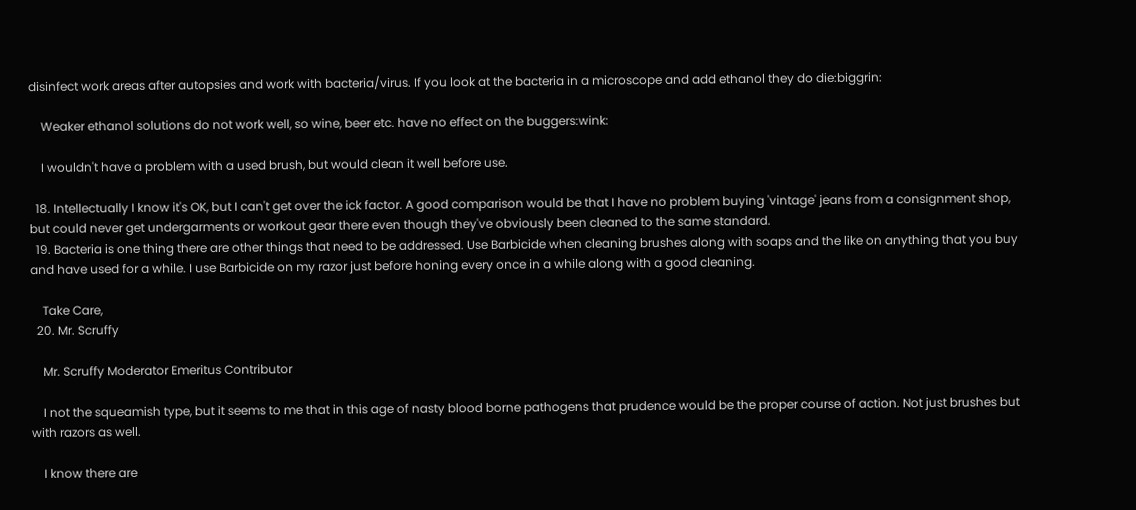disinfect work areas after autopsies and work with bacteria/virus. If you look at the bacteria in a microscope and add ethanol they do die:biggrin:

    Weaker ethanol solutions do not work well, so wine, beer etc. have no effect on the buggers:wink:

    I wouldn't have a problem with a used brush, but would clean it well before use.

  18. Intellectually I know it's OK, but I can't get over the ick factor. A good comparison would be that I have no problem buying 'vintage' jeans from a consignment shop, but could never get undergarments or workout gear there even though they've obviously been cleaned to the same standard.
  19. Bacteria is one thing there are other things that need to be addressed. Use Barbicide when cleaning brushes along with soaps and the like on anything that you buy and have used for a while. I use Barbicide on my razor just before honing every once in a while along with a good cleaning.

    Take Care,
  20. Mr. Scruffy

    Mr. Scruffy Moderator Emeritus Contributor

    I not the squeamish type, but it seems to me that in this age of nasty blood borne pathogens that prudence would be the proper course of action. Not just brushes but with razors as well.

    I know there are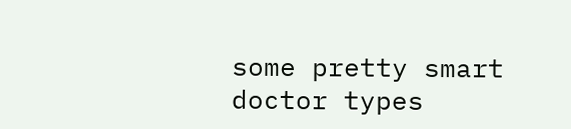some pretty smart doctor types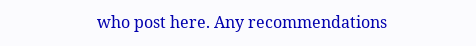who post here. Any recommendations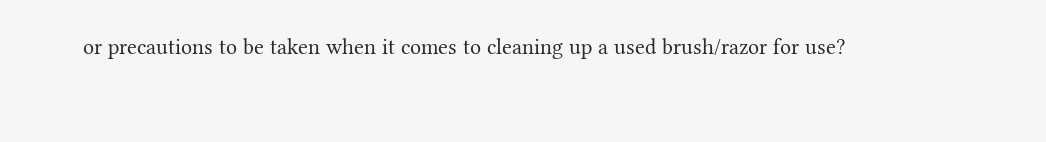or precautions to be taken when it comes to cleaning up a used brush/razor for use?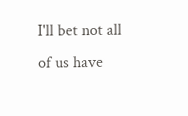I'll bet not all of us have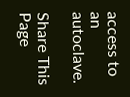access to an autoclave.

Share This Page